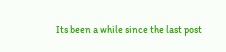Its been a while since the last post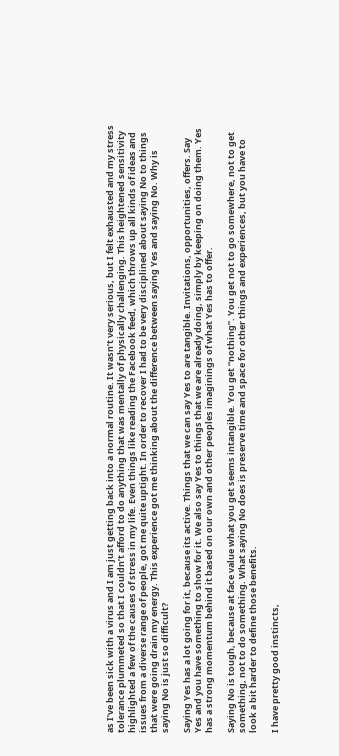as I’ve been sick with a virus and I am just getting back into a normal routine. It wasn’t very serious, but I felt exhausted and my stress tolerance plummeted so that I couldn’t afford to do anything that was mentally of physically challenging. This heightened sensitivity highlighted a few of the causes of stress in my life. Even things like reading the Facebook feed, which throws up all kinds of ideas and issues from a diverse range of people, got me quite uptight. In order to recover I had to be very disciplined about saying No to things that were going drain my energy. This experience got me thinking about the difference between saying Yes and saying No. Why is saying No is just so difficult?

Saying Yes has a lot going for it, because its active. Things that we can say Yes to are tangible. Invitations, opportunities, offers. Say Yes and you have something to show for it. We also say Yes to things that we are already doing, simply by keeping on doing them. Yes has a strong momentum behind it based on our own and other peoples imaginings of what Yes has to offer.

Saying No is tough, because at face value what you get seems intangible. You get “nothing”. You get not to go somewhere, not to get something, not to do something. What saying No does is preserve time and space for other things and experiences, but you have to look a bit harder to define those benefits.

I have pretty good instincts,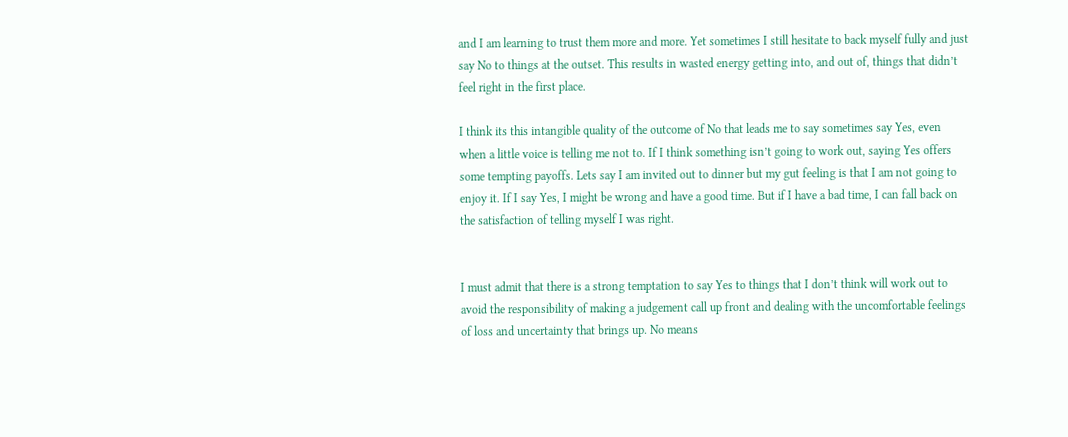and I am learning to trust them more and more. Yet sometimes I still hesitate to back myself fully and just say No to things at the outset. This results in wasted energy getting into, and out of, things that didn’t feel right in the first place.

I think its this intangible quality of the outcome of No that leads me to say sometimes say Yes, even when a little voice is telling me not to. If I think something isn’t going to work out, saying Yes offers some tempting payoffs. Lets say I am invited out to dinner but my gut feeling is that I am not going to enjoy it. If I say Yes, I might be wrong and have a good time. But if I have a bad time, I can fall back on the satisfaction of telling myself I was right.


I must admit that there is a strong temptation to say Yes to things that I don’t think will work out to avoid the responsibility of making a judgement call up front and dealing with the uncomfortable feelings of loss and uncertainty that brings up. No means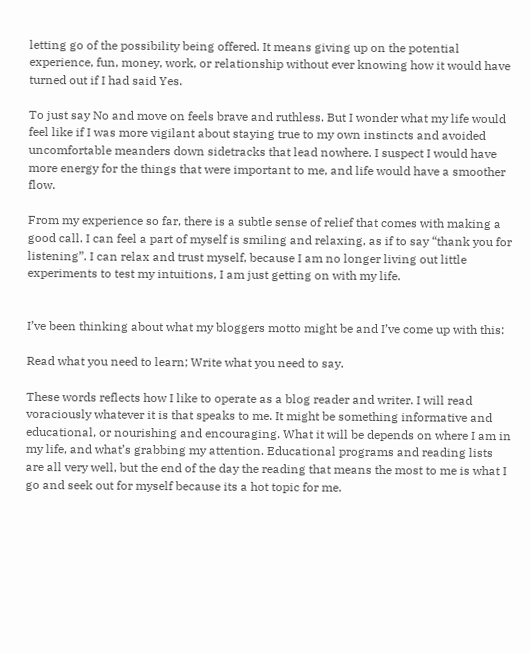letting go of the possibility being offered. It means giving up on the potential experience, fun, money, work, or relationship without ever knowing how it would have turned out if I had said Yes.

To just say No and move on feels brave and ruthless. But I wonder what my life would feel like if I was more vigilant about staying true to my own instincts and avoided uncomfortable meanders down sidetracks that lead nowhere. I suspect I would have more energy for the things that were important to me, and life would have a smoother flow.

From my experience so far, there is a subtle sense of relief that comes with making a good call. I can feel a part of myself is smiling and relaxing, as if to say “thank you for listening”. I can relax and trust myself, because I am no longer living out little experiments to test my intuitions, I am just getting on with my life.


I’ve been thinking about what my bloggers motto might be and I’ve come up with this:

Read what you need to learn; Write what you need to say.

These words reflects how I like to operate as a blog reader and writer. I will read voraciously whatever it is that speaks to me. It might be something informative and educational, or nourishing and encouraging. What it will be depends on where I am in my life, and what’s grabbing my attention. Educational programs and reading lists are all very well, but the end of the day the reading that means the most to me is what I go and seek out for myself because its a hot topic for me.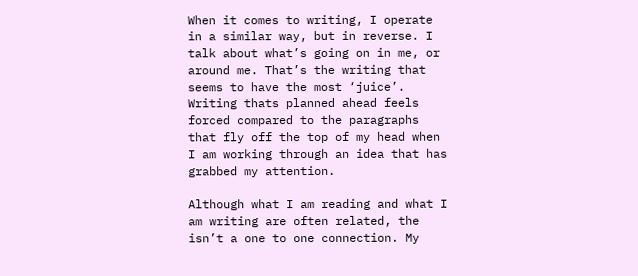When it comes to writing, I operate in a similar way, but in reverse. I talk about what’s going on in me, or around me. That’s the writing that seems to have the most ‘juice’. Writing thats planned ahead feels forced compared to the paragraphs that fly off the top of my head when I am working through an idea that has grabbed my attention.

Although what I am reading and what I am writing are often related, the isn’t a one to one connection. My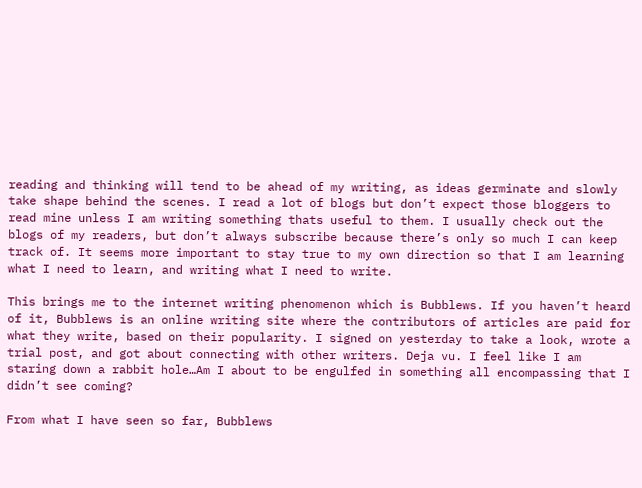reading and thinking will tend to be ahead of my writing, as ideas germinate and slowly take shape behind the scenes. I read a lot of blogs but don’t expect those bloggers to read mine unless I am writing something thats useful to them. I usually check out the blogs of my readers, but don’t always subscribe because there’s only so much I can keep track of. It seems more important to stay true to my own direction so that I am learning what I need to learn, and writing what I need to write.

This brings me to the internet writing phenomenon which is Bubblews. If you haven’t heard of it, Bubblews is an online writing site where the contributors of articles are paid for what they write, based on their popularity. I signed on yesterday to take a look, wrote a trial post, and got about connecting with other writers. Deja vu. I feel like I am staring down a rabbit hole…Am I about to be engulfed in something all encompassing that I didn’t see coming?

From what I have seen so far, Bubblews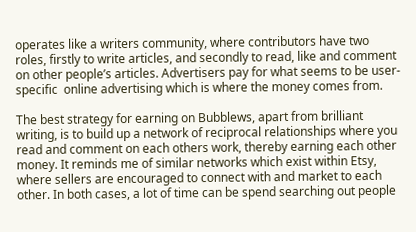operates like a writers community, where contributors have two roles, firstly to write articles, and secondly to read, like and comment on other people’s articles. Advertisers pay for what seems to be user-specific  online advertising which is where the money comes from.

The best strategy for earning on Bubblews, apart from brilliant writing, is to build up a network of reciprocal relationships where you read and comment on each others work, thereby earning each other money. It reminds me of similar networks which exist within Etsy, where sellers are encouraged to connect with and market to each other. In both cases, a lot of time can be spend searching out people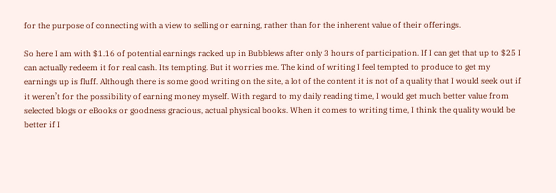for the purpose of connecting with a view to selling or earning, rather than for the inherent value of their offerings.

So here I am with $1.16 of potential earnings racked up in Bubblews after only 3 hours of participation. If I can get that up to $25 I can actually redeem it for real cash. Its tempting. But it worries me. The kind of writing I feel tempted to produce to get my earnings up is fluff. Although there is some good writing on the site, a lot of the content it is not of a quality that I would seek out if it weren’t for the possibility of earning money myself. With regard to my daily reading time, I would get much better value from selected blogs or eBooks or goodness gracious, actual physical books. When it comes to writing time, I think the quality would be better if I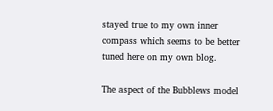stayed true to my own inner compass which seems to be better tuned here on my own blog.

The aspect of the Bubblews model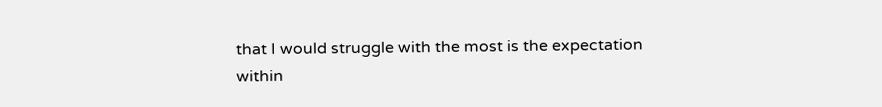that I would struggle with the most is the expectation within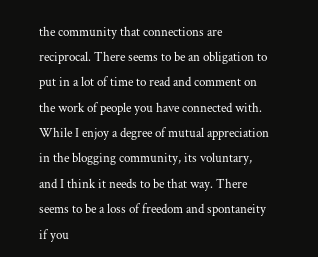the community that connections are reciprocal. There seems to be an obligation to put in a lot of time to read and comment on the work of people you have connected with. While I enjoy a degree of mutual appreciation in the blogging community, its voluntary, and I think it needs to be that way. There seems to be a loss of freedom and spontaneity if you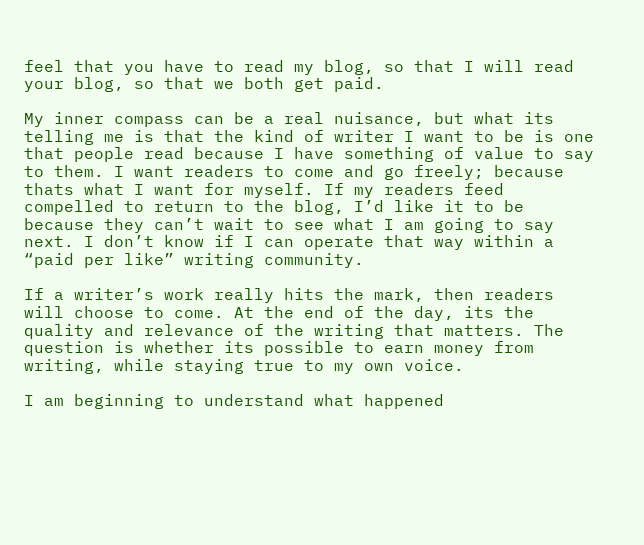feel that you have to read my blog, so that I will read your blog, so that we both get paid.

My inner compass can be a real nuisance, but what its telling me is that the kind of writer I want to be is one that people read because I have something of value to say to them. I want readers to come and go freely; because thats what I want for myself. If my readers feed compelled to return to the blog, I’d like it to be because they can’t wait to see what I am going to say next. I don’t know if I can operate that way within a “paid per like” writing community.

If a writer’s work really hits the mark, then readers will choose to come. At the end of the day, its the quality and relevance of the writing that matters. The question is whether its possible to earn money from writing, while staying true to my own voice.

I am beginning to understand what happened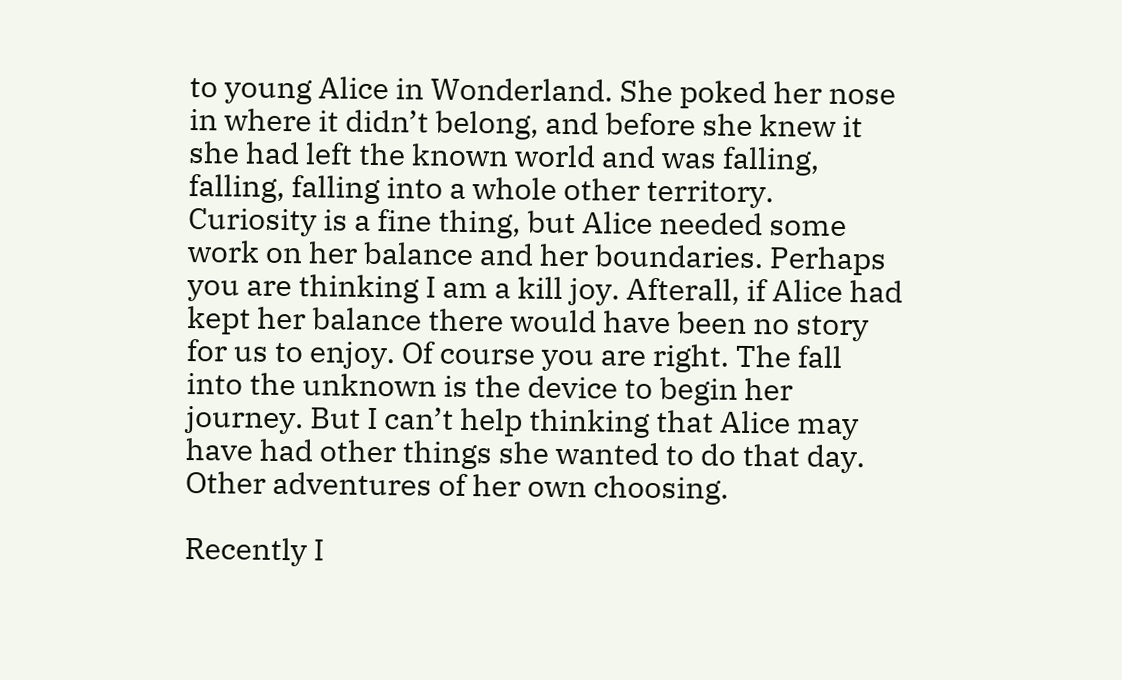to young Alice in Wonderland. She poked her nose in where it didn’t belong, and before she knew it she had left the known world and was falling, falling, falling into a whole other territory. Curiosity is a fine thing, but Alice needed some work on her balance and her boundaries. Perhaps you are thinking I am a kill joy. Afterall, if Alice had kept her balance there would have been no story for us to enjoy. Of course you are right. The fall into the unknown is the device to begin her journey. But I can’t help thinking that Alice may have had other things she wanted to do that day. Other adventures of her own choosing.

Recently I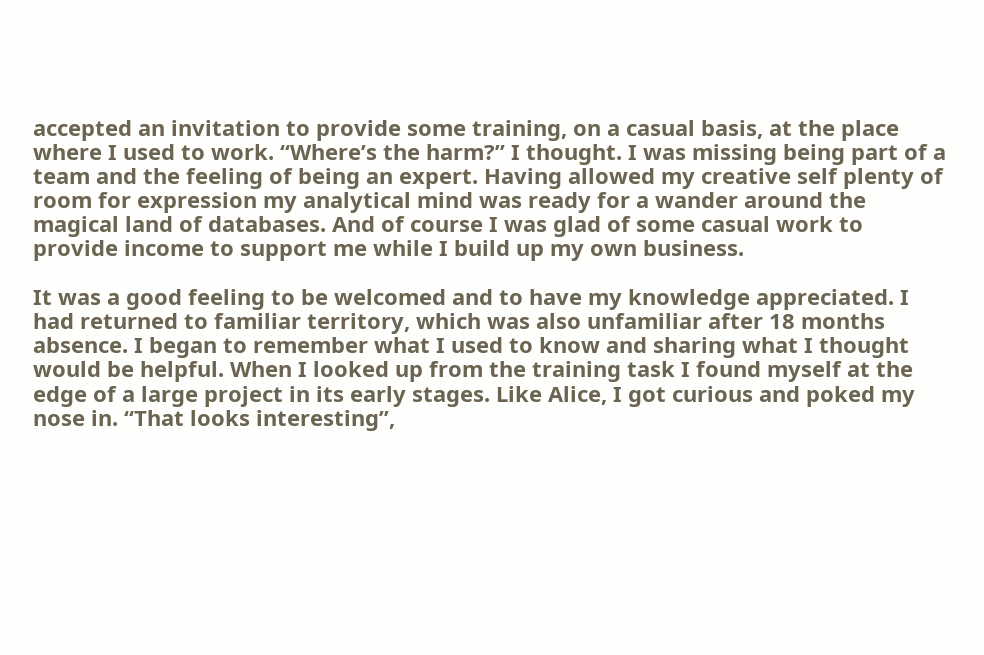accepted an invitation to provide some training, on a casual basis, at the place where I used to work. “Where’s the harm?” I thought. I was missing being part of a team and the feeling of being an expert. Having allowed my creative self plenty of room for expression my analytical mind was ready for a wander around the magical land of databases. And of course I was glad of some casual work to provide income to support me while I build up my own business.

It was a good feeling to be welcomed and to have my knowledge appreciated. I had returned to familiar territory, which was also unfamiliar after 18 months absence. I began to remember what I used to know and sharing what I thought would be helpful. When I looked up from the training task I found myself at the edge of a large project in its early stages. Like Alice, I got curious and poked my nose in. “That looks interesting”,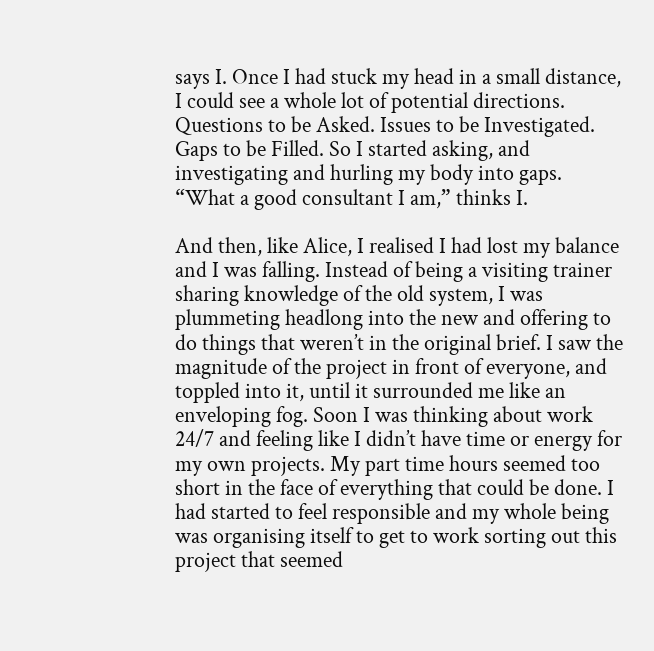says I. Once I had stuck my head in a small distance, I could see a whole lot of potential directions. Questions to be Asked. Issues to be Investigated. Gaps to be Filled. So I started asking, and investigating and hurling my body into gaps. “What a good consultant I am,” thinks I.

And then, like Alice, I realised I had lost my balance and I was falling. Instead of being a visiting trainer sharing knowledge of the old system, I was plummeting headlong into the new and offering to do things that weren’t in the original brief. I saw the magnitude of the project in front of everyone, and toppled into it, until it surrounded me like an enveloping fog. Soon I was thinking about work 24/7 and feeling like I didn’t have time or energy for my own projects. My part time hours seemed too short in the face of everything that could be done. I had started to feel responsible and my whole being was organising itself to get to work sorting out this project that seemed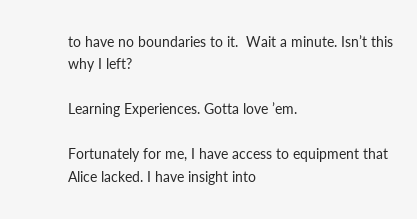to have no boundaries to it.  Wait a minute. Isn’t this why I left?

Learning Experiences. Gotta love ’em.

Fortunately for me, I have access to equipment that Alice lacked. I have insight into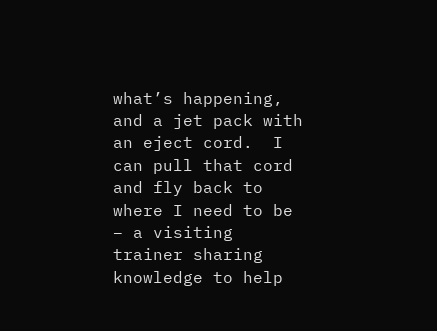what’s happening, and a jet pack with an eject cord.  I can pull that cord and fly back to where I need to be – a visiting trainer sharing knowledge to help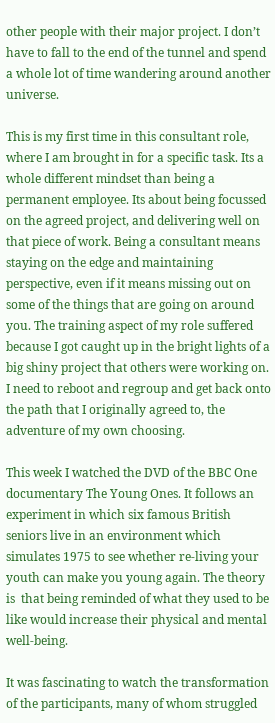other people with their major project. I don’t have to fall to the end of the tunnel and spend a whole lot of time wandering around another universe.

This is my first time in this consultant role, where I am brought in for a specific task. Its a whole different mindset than being a permanent employee. Its about being focussed on the agreed project, and delivering well on that piece of work. Being a consultant means staying on the edge and maintaining perspective, even if it means missing out on some of the things that are going on around you. The training aspect of my role suffered because I got caught up in the bright lights of a big shiny project that others were working on. I need to reboot and regroup and get back onto the path that I originally agreed to, the adventure of my own choosing.

This week I watched the DVD of the BBC One documentary The Young Ones. It follows an experiment in which six famous British seniors live in an environment which simulates 1975 to see whether re-living your youth can make you young again. The theory is  that being reminded of what they used to be like would increase their physical and mental well-being.

It was fascinating to watch the transformation of the participants, many of whom struggled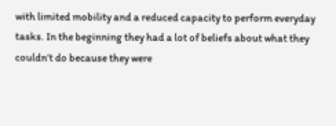with limited mobility and a reduced capacity to perform everyday tasks. In the beginning they had a lot of beliefs about what they couldn’t do because they were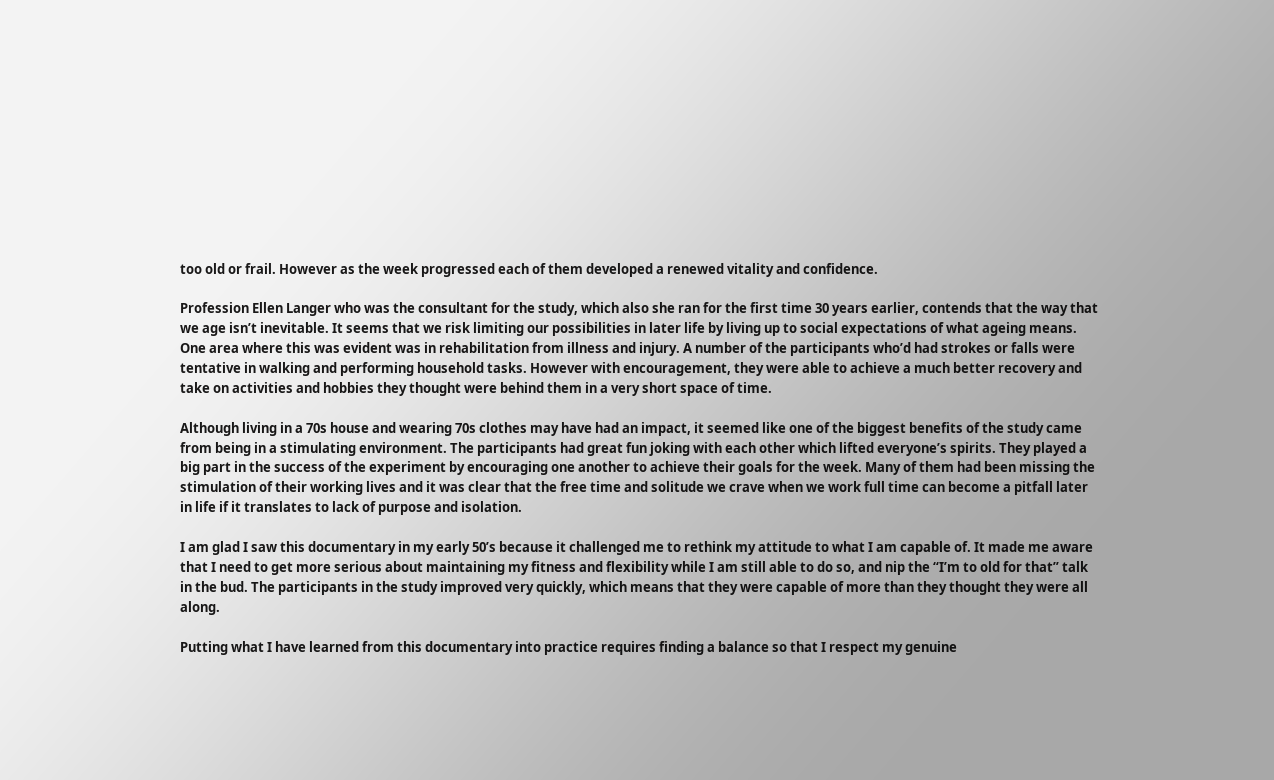too old or frail. However as the week progressed each of them developed a renewed vitality and confidence.

Profession Ellen Langer who was the consultant for the study, which also she ran for the first time 30 years earlier, contends that the way that we age isn’t inevitable. It seems that we risk limiting our possibilities in later life by living up to social expectations of what ageing means. One area where this was evident was in rehabilitation from illness and injury. A number of the participants who’d had strokes or falls were tentative in walking and performing household tasks. However with encouragement, they were able to achieve a much better recovery and take on activities and hobbies they thought were behind them in a very short space of time.

Although living in a 70s house and wearing 70s clothes may have had an impact, it seemed like one of the biggest benefits of the study came from being in a stimulating environment. The participants had great fun joking with each other which lifted everyone’s spirits. They played a big part in the success of the experiment by encouraging one another to achieve their goals for the week. Many of them had been missing the stimulation of their working lives and it was clear that the free time and solitude we crave when we work full time can become a pitfall later in life if it translates to lack of purpose and isolation.

I am glad I saw this documentary in my early 50’s because it challenged me to rethink my attitude to what I am capable of. It made me aware that I need to get more serious about maintaining my fitness and flexibility while I am still able to do so, and nip the “I’m to old for that” talk in the bud. The participants in the study improved very quickly, which means that they were capable of more than they thought they were all along.

Putting what I have learned from this documentary into practice requires finding a balance so that I respect my genuine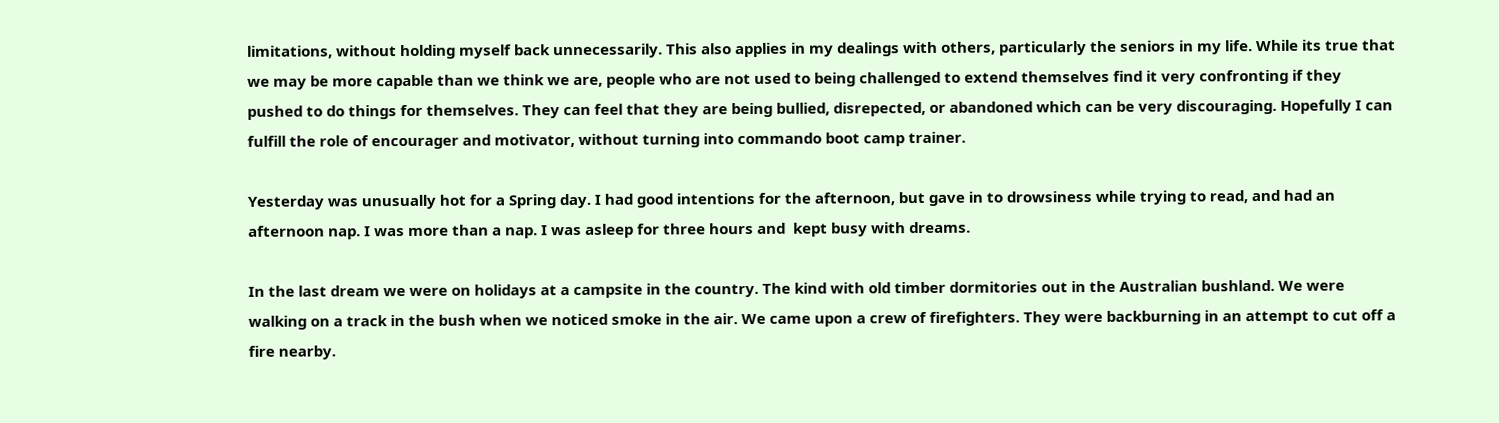limitations, without holding myself back unnecessarily. This also applies in my dealings with others, particularly the seniors in my life. While its true that we may be more capable than we think we are, people who are not used to being challenged to extend themselves find it very confronting if they pushed to do things for themselves. They can feel that they are being bullied, disrepected, or abandoned which can be very discouraging. Hopefully I can fulfill the role of encourager and motivator, without turning into commando boot camp trainer.

Yesterday was unusually hot for a Spring day. I had good intentions for the afternoon, but gave in to drowsiness while trying to read, and had an afternoon nap. I was more than a nap. I was asleep for three hours and  kept busy with dreams.

In the last dream we were on holidays at a campsite in the country. The kind with old timber dormitories out in the Australian bushland. We were walking on a track in the bush when we noticed smoke in the air. We came upon a crew of firefighters. They were backburning in an attempt to cut off a fire nearby.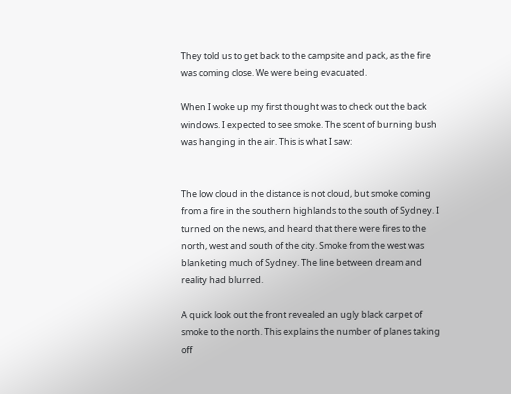They told us to get back to the campsite and pack, as the fire was coming close. We were being evacuated.

When I woke up my first thought was to check out the back windows. I expected to see smoke. The scent of burning bush was hanging in the air. This is what I saw:


The low cloud in the distance is not cloud, but smoke coming from a fire in the southern highlands to the south of Sydney. I turned on the news, and heard that there were fires to the north, west and south of the city. Smoke from the west was blanketing much of Sydney. The line between dream and reality had blurred.

A quick look out the front revealed an ugly black carpet of smoke to the north. This explains the number of planes taking off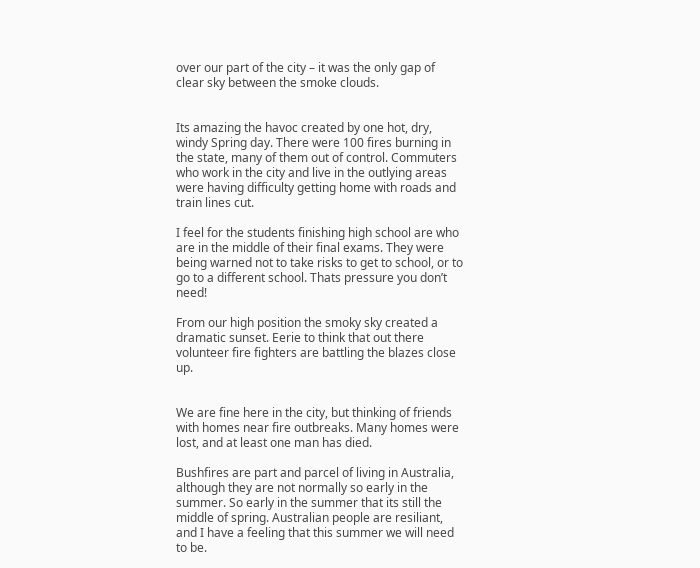over our part of the city – it was the only gap of clear sky between the smoke clouds.


Its amazing the havoc created by one hot, dry, windy Spring day. There were 100 fires burning in the state, many of them out of control. Commuters who work in the city and live in the outlying areas were having difficulty getting home with roads and train lines cut.

I feel for the students finishing high school are who are in the middle of their final exams. They were being warned not to take risks to get to school, or to go to a different school. Thats pressure you don’t need!

From our high position the smoky sky created a dramatic sunset. Eerie to think that out there volunteer fire fighters are battling the blazes close up.


We are fine here in the city, but thinking of friends with homes near fire outbreaks. Many homes were lost, and at least one man has died.

Bushfires are part and parcel of living in Australia, although they are not normally so early in the summer. So early in the summer that its still the middle of spring. Australian people are resiliant, and I have a feeling that this summer we will need to be.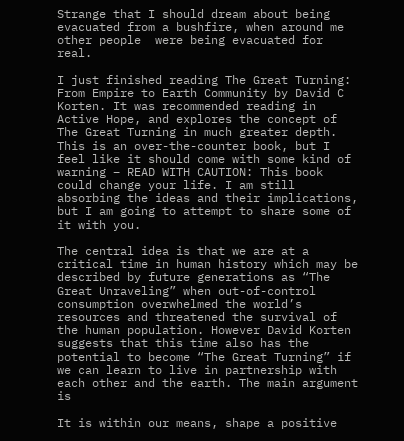Strange that I should dream about being evacuated from a bushfire, when around me other people  were being evacuated for real.

I just finished reading The Great Turning: From Empire to Earth Community by David C Korten. It was recommended reading in Active Hope, and explores the concept of The Great Turning in much greater depth. This is an over-the-counter book, but I feel like it should come with some kind of warning – READ WITH CAUTION: This book could change your life. I am still absorbing the ideas and their implications, but I am going to attempt to share some of it with you.

The central idea is that we are at a critical time in human history which may be described by future generations as “The Great Unraveling” when out-of-control consumption overwhelmed the world’s resources and threatened the survival of the human population. However David Korten suggests that this time also has the potential to become “The Great Turning” if we can learn to live in partnership with each other and the earth. The main argument is

It is within our means, shape a positive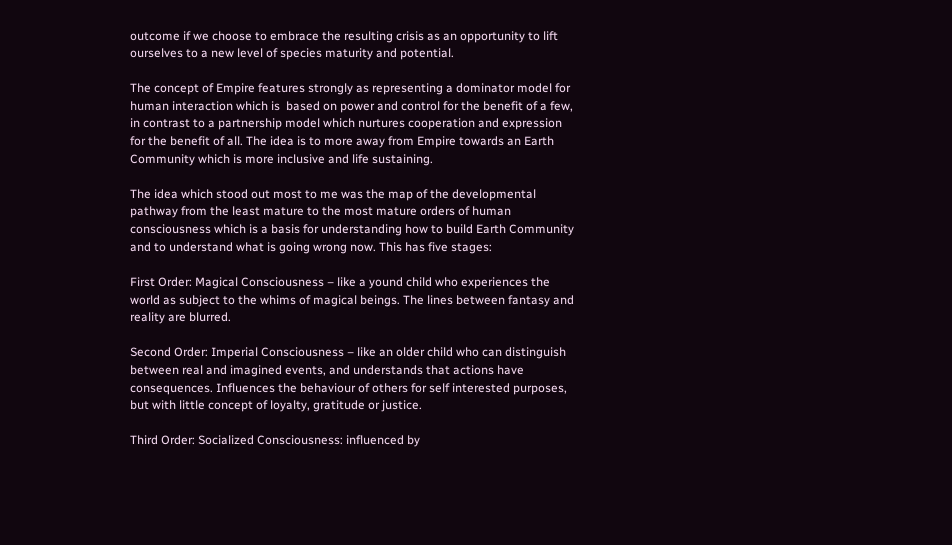outcome if we choose to embrace the resulting crisis as an opportunity to lift ourselves to a new level of species maturity and potential.

The concept of Empire features strongly as representing a dominator model for human interaction which is  based on power and control for the benefit of a few, in contrast to a partnership model which nurtures cooperation and expression for the benefit of all. The idea is to more away from Empire towards an Earth Community which is more inclusive and life sustaining.

The idea which stood out most to me was the map of the developmental pathway from the least mature to the most mature orders of human consciousness which is a basis for understanding how to build Earth Community and to understand what is going wrong now. This has five stages:

First Order: Magical Consciousness – like a yound child who experiences the world as subject to the whims of magical beings. The lines between fantasy and reality are blurred.

Second Order: Imperial Consciousness – like an older child who can distinguish between real and imagined events, and understands that actions have consequences. Influences the behaviour of others for self interested purposes, but with little concept of loyalty, gratitude or justice.

Third Order: Socialized Consciousness: influenced by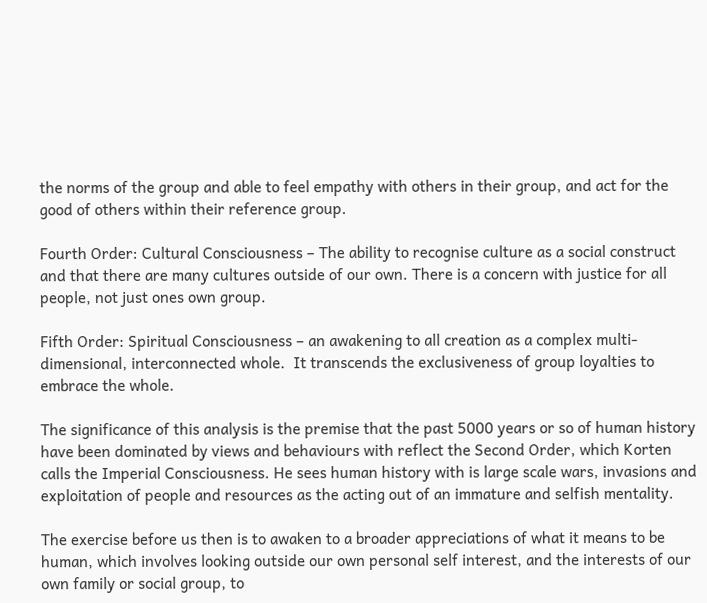the norms of the group and able to feel empathy with others in their group, and act for the good of others within their reference group.

Fourth Order: Cultural Consciousness – The ability to recognise culture as a social construct and that there are many cultures outside of our own. There is a concern with justice for all people, not just ones own group.

Fifth Order: Spiritual Consciousness – an awakening to all creation as a complex multi-dimensional, interconnected whole.  It transcends the exclusiveness of group loyalties to embrace the whole.

The significance of this analysis is the premise that the past 5000 years or so of human history have been dominated by views and behaviours with reflect the Second Order, which Korten calls the Imperial Consciousness. He sees human history with is large scale wars, invasions and exploitation of people and resources as the acting out of an immature and selfish mentality.

The exercise before us then is to awaken to a broader appreciations of what it means to be human, which involves looking outside our own personal self interest, and the interests of our own family or social group, to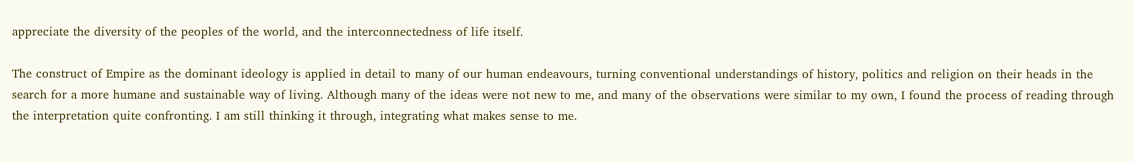appreciate the diversity of the peoples of the world, and the interconnectedness of life itself.

The construct of Empire as the dominant ideology is applied in detail to many of our human endeavours, turning conventional understandings of history, politics and religion on their heads in the search for a more humane and sustainable way of living. Although many of the ideas were not new to me, and many of the observations were similar to my own, I found the process of reading through the interpretation quite confronting. I am still thinking it through, integrating what makes sense to me.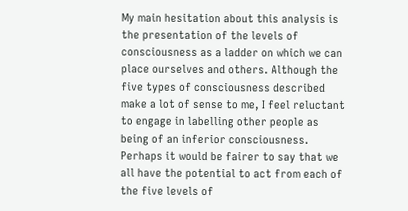My main hesitation about this analysis is the presentation of the levels of consciousness as a ladder on which we can place ourselves and others. Although the five types of consciousness described make a lot of sense to me, I feel reluctant to engage in labelling other people as being of an inferior consciousness. Perhaps it would be fairer to say that we all have the potential to act from each of the five levels of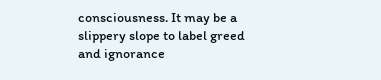consciousness. It may be a slippery slope to label greed and ignorance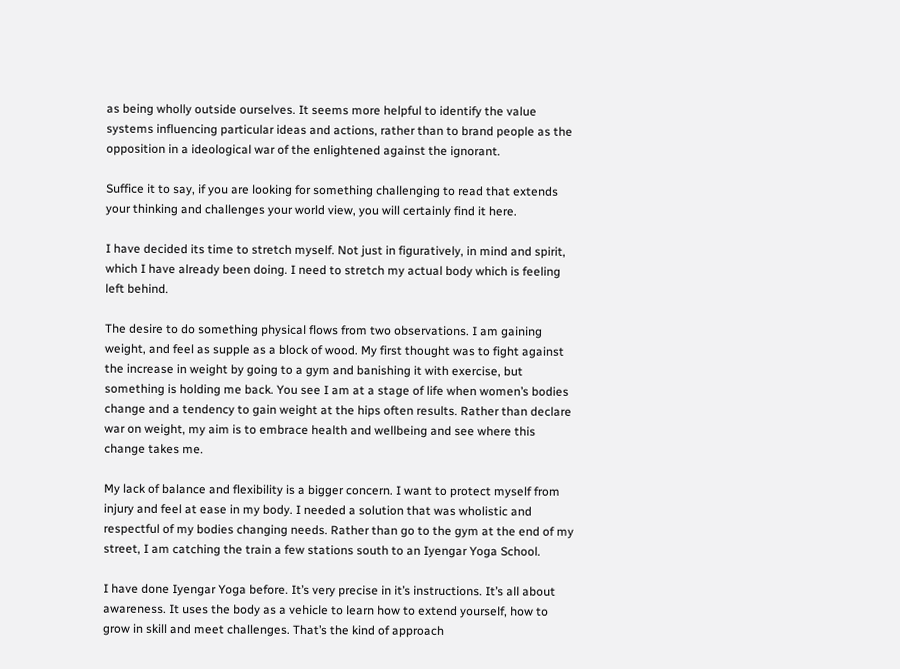as being wholly outside ourselves. It seems more helpful to identify the value systems influencing particular ideas and actions, rather than to brand people as the opposition in a ideological war of the enlightened against the ignorant.

Suffice it to say, if you are looking for something challenging to read that extends your thinking and challenges your world view, you will certainly find it here.

I have decided its time to stretch myself. Not just in figuratively, in mind and spirit, which I have already been doing. I need to stretch my actual body which is feeling left behind.

The desire to do something physical flows from two observations. I am gaining weight, and feel as supple as a block of wood. My first thought was to fight against the increase in weight by going to a gym and banishing it with exercise, but something is holding me back. You see I am at a stage of life when women’s bodies change and a tendency to gain weight at the hips often results. Rather than declare war on weight, my aim is to embrace health and wellbeing and see where this change takes me.

My lack of balance and flexibility is a bigger concern. I want to protect myself from injury and feel at ease in my body. I needed a solution that was wholistic and respectful of my bodies changing needs. Rather than go to the gym at the end of my street, I am catching the train a few stations south to an Iyengar Yoga School.

I have done Iyengar Yoga before. It’s very precise in it’s instructions. It’s all about awareness. It uses the body as a vehicle to learn how to extend yourself, how to grow in skill and meet challenges. That’s the kind of approach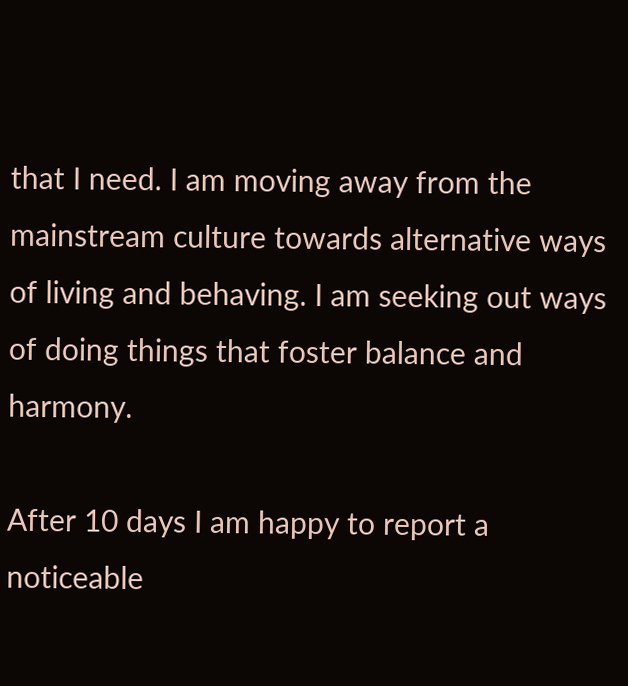that I need. I am moving away from the mainstream culture towards alternative ways of living and behaving. I am seeking out ways of doing things that foster balance and harmony.

After 10 days I am happy to report a noticeable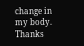change in my body. Thanks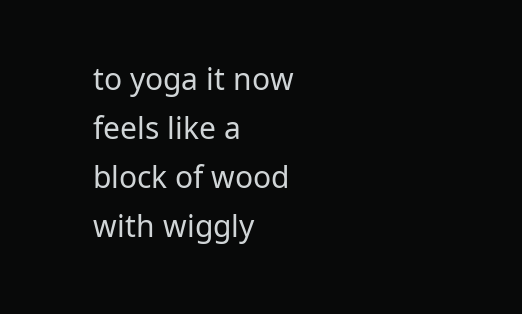to yoga it now feels like a block of wood with wiggly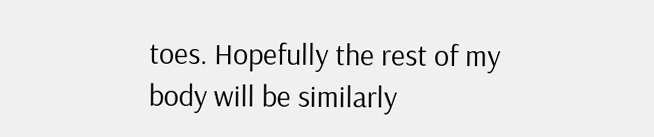toes. Hopefully the rest of my body will be similarly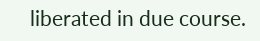liberated in due course.